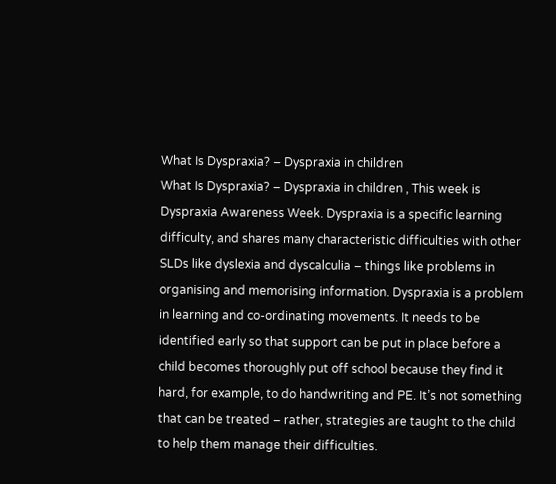What Is Dyspraxia? – Dyspraxia in children
What Is Dyspraxia? – Dyspraxia in children , This week is Dyspraxia Awareness Week. Dyspraxia is a specific learning difficulty, and shares many characteristic difficulties with other SLDs like dyslexia and dyscalculia – things like problems in organising and memorising information. Dyspraxia is a problem in learning and co-ordinating movements. It needs to be identified early so that support can be put in place before a child becomes thoroughly put off school because they find it hard, for example, to do handwriting and PE. It’s not something that can be treated – rather, strategies are taught to the child to help them manage their difficulties.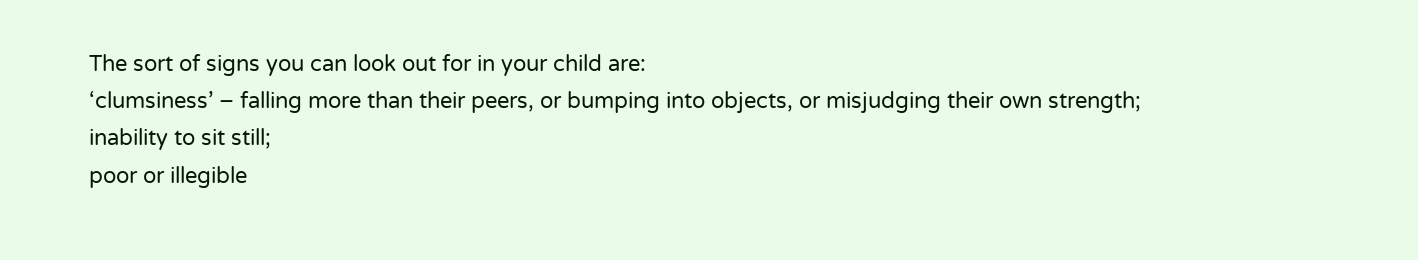The sort of signs you can look out for in your child are:
‘clumsiness’ – falling more than their peers, or bumping into objects, or misjudging their own strength;
inability to sit still;
poor or illegible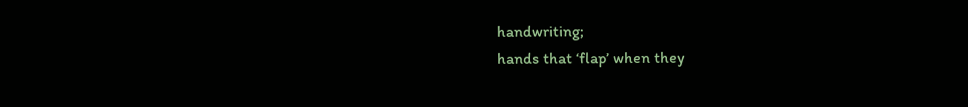handwriting;
hands that ‘flap’ when they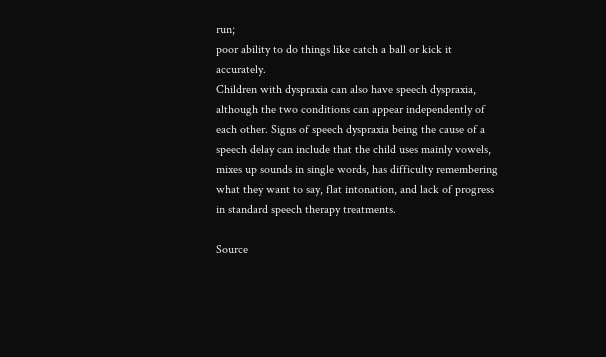run;
poor ability to do things like catch a ball or kick it accurately.
Children with dyspraxia can also have speech dyspraxia, although the two conditions can appear independently of each other. Signs of speech dyspraxia being the cause of a speech delay can include that the child uses mainly vowels, mixes up sounds in single words, has difficulty remembering what they want to say, flat intonation, and lack of progress in standard speech therapy treatments.

Source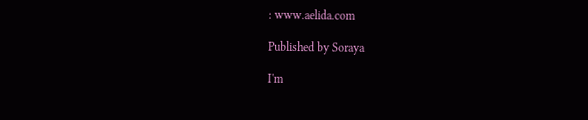: www.aelida.com

Published by Soraya

I'm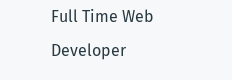Full Time Web Developer